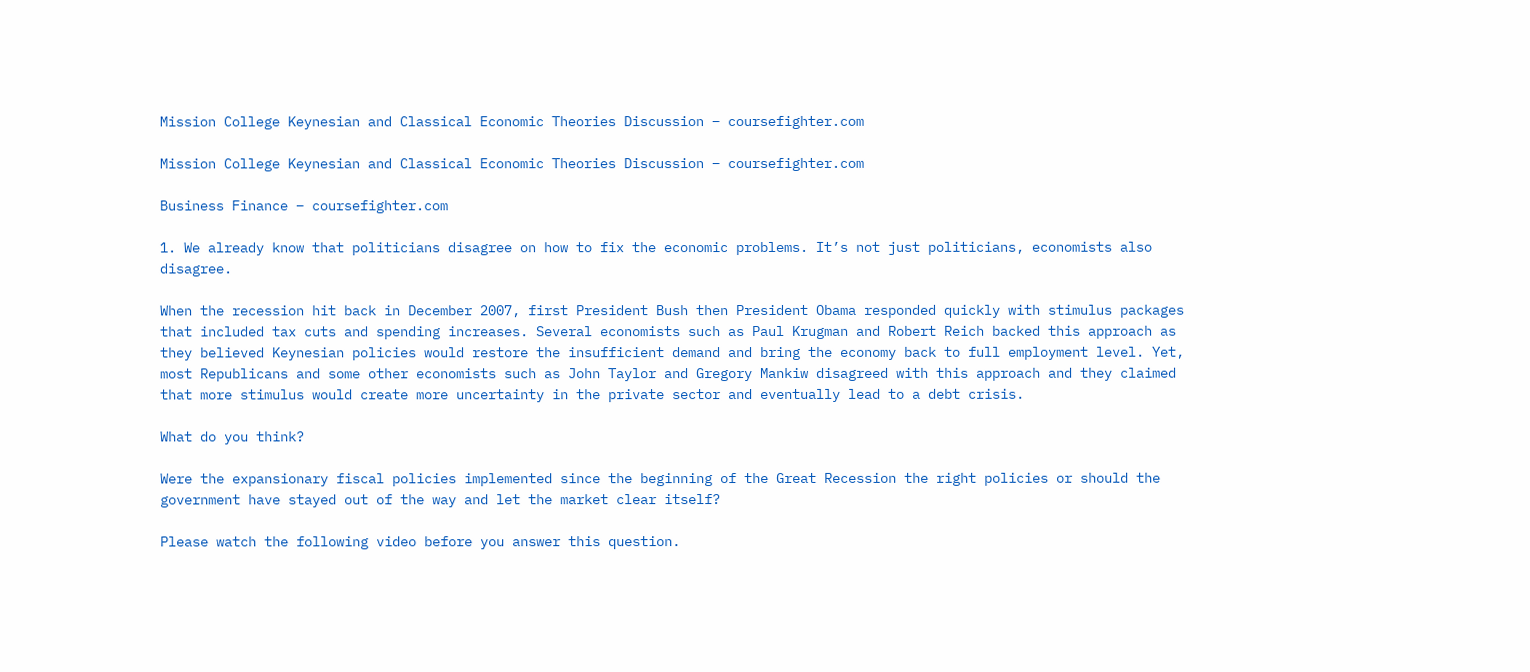Mission College Keynesian and Classical Economic Theories Discussion – coursefighter.com

Mission College Keynesian and Classical Economic Theories Discussion – coursefighter.com

Business Finance – coursefighter.com

1. We already know that politicians disagree on how to fix the economic problems. It’s not just politicians, economists also disagree.

When the recession hit back in December 2007, first President Bush then President Obama responded quickly with stimulus packages that included tax cuts and spending increases. Several economists such as Paul Krugman and Robert Reich backed this approach as they believed Keynesian policies would restore the insufficient demand and bring the economy back to full employment level. Yet, most Republicans and some other economists such as John Taylor and Gregory Mankiw disagreed with this approach and they claimed that more stimulus would create more uncertainty in the private sector and eventually lead to a debt crisis.

What do you think?

Were the expansionary fiscal policies implemented since the beginning of the Great Recession the right policies or should the government have stayed out of the way and let the market clear itself?

Please watch the following video before you answer this question.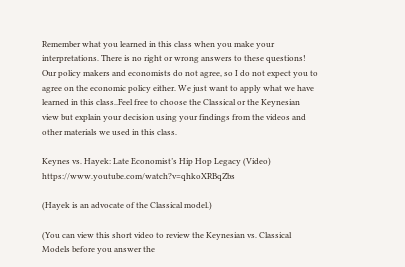Remember what you learned in this class when you make your interpretations. There is no right or wrong answers to these questions! Our policy makers and economists do not agree, so I do not expect you to agree on the economic policy either. We just want to apply what we have learned in this class..Feel free to choose the Classical or the Keynesian view but explain your decision using your findings from the videos and other materials we used in this class.

Keynes vs. Hayek: Late Economist’s Hip Hop Legacy (Video) https://www.youtube.com/watch?v=qhkoXRBqZbs

(Hayek is an advocate of the Classical model.)

(You can view this short video to review the Keynesian vs. Classical Models before you answer the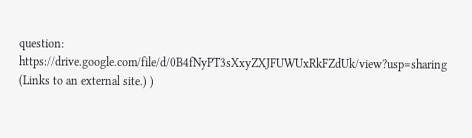question: https://drive.google.com/file/d/0B4fNyPT3sXxyZXJFUWUxRkFZdUk/view?usp=sharing (Links to an external site.) )